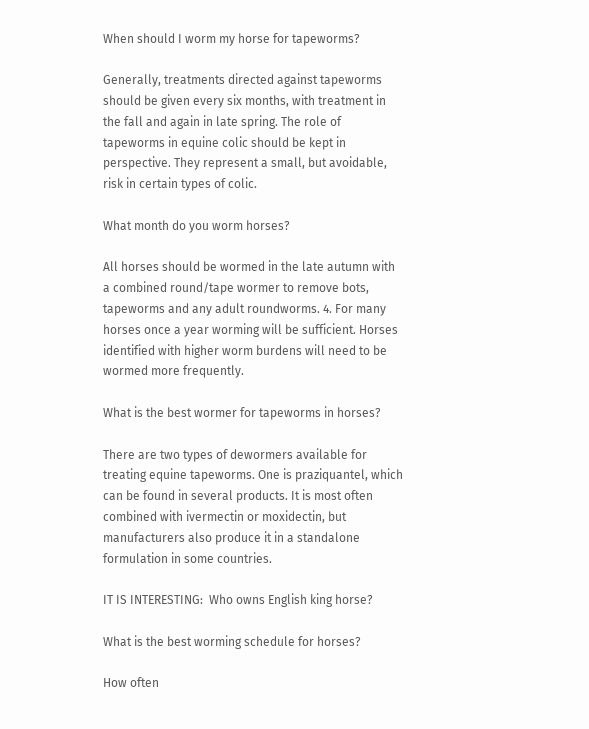When should I worm my horse for tapeworms?

Generally, treatments directed against tapeworms should be given every six months, with treatment in the fall and again in late spring. The role of tapeworms in equine colic should be kept in perspective. They represent a small, but avoidable, risk in certain types of colic.

What month do you worm horses?

All horses should be wormed in the late autumn with a combined round/tape wormer to remove bots, tapeworms and any adult roundworms. 4. For many horses once a year worming will be sufficient. Horses identified with higher worm burdens will need to be wormed more frequently.

What is the best wormer for tapeworms in horses?

There are two types of dewormers available for treating equine tapeworms. One is praziquantel, which can be found in several products. It is most often combined with ivermectin or moxidectin, but manufacturers also produce it in a standalone formulation in some countries.

IT IS INTERESTING:  Who owns English king horse?

What is the best worming schedule for horses?

How often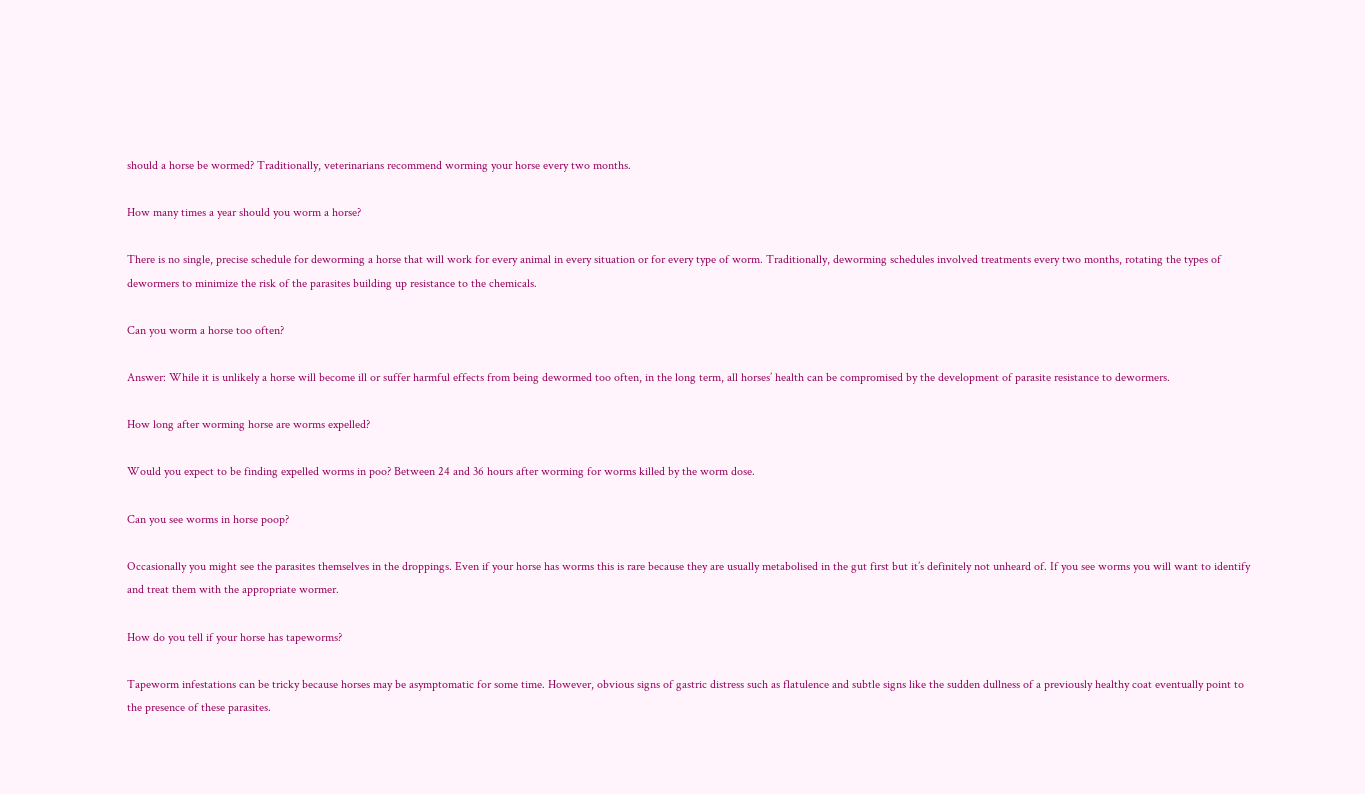should a horse be wormed? Traditionally, veterinarians recommend worming your horse every two months.

How many times a year should you worm a horse?

There is no single, precise schedule for deworming a horse that will work for every animal in every situation or for every type of worm. Traditionally, deworming schedules involved treatments every two months, rotating the types of dewormers to minimize the risk of the parasites building up resistance to the chemicals.

Can you worm a horse too often?

Answer: While it is unlikely a horse will become ill or suffer harmful effects from being dewormed too often, in the long term, all horses’ health can be compromised by the development of parasite resistance to dewormers.

How long after worming horse are worms expelled?

Would you expect to be finding expelled worms in poo? Between 24 and 36 hours after worming for worms killed by the worm dose.

Can you see worms in horse poop?

Occasionally you might see the parasites themselves in the droppings. Even if your horse has worms this is rare because they are usually metabolised in the gut first but it’s definitely not unheard of. If you see worms you will want to identify and treat them with the appropriate wormer.

How do you tell if your horse has tapeworms?

Tapeworm infestations can be tricky because horses may be asymptomatic for some time. However, obvious signs of gastric distress such as flatulence and subtle signs like the sudden dullness of a previously healthy coat eventually point to the presence of these parasites.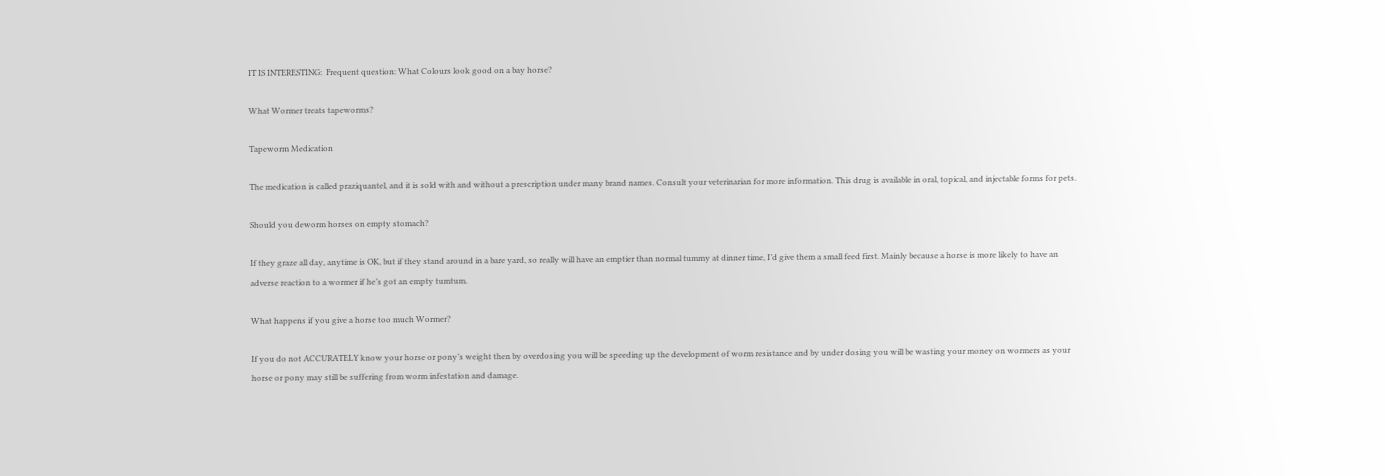IT IS INTERESTING:  Frequent question: What Colours look good on a bay horse?

What Wormer treats tapeworms?

Tapeworm Medication

The medication is called praziquantel, and it is sold with and without a prescription under many brand names. Consult your veterinarian for more information. This drug is available in oral, topical, and injectable forms for pets.

Should you deworm horses on empty stomach?

If they graze all day, anytime is OK, but if they stand around in a bare yard, so really will have an emptier than normal tummy at dinner time, I’d give them a small feed first. Mainly because a horse is more likely to have an adverse reaction to a wormer if he’s got an empty tumtum.

What happens if you give a horse too much Wormer?

If you do not ACCURATELY know your horse or pony’s weight then by overdosing you will be speeding up the development of worm resistance and by under dosing you will be wasting your money on wormers as your horse or pony may still be suffering from worm infestation and damage.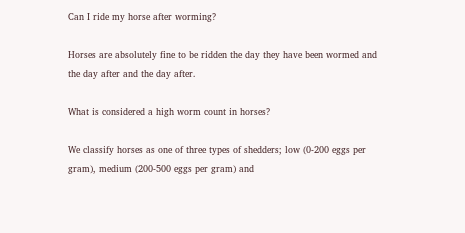Can I ride my horse after worming?

Horses are absolutely fine to be ridden the day they have been wormed and the day after and the day after.

What is considered a high worm count in horses?

We classify horses as one of three types of shedders; low (0-200 eggs per gram), medium (200-500 eggs per gram) and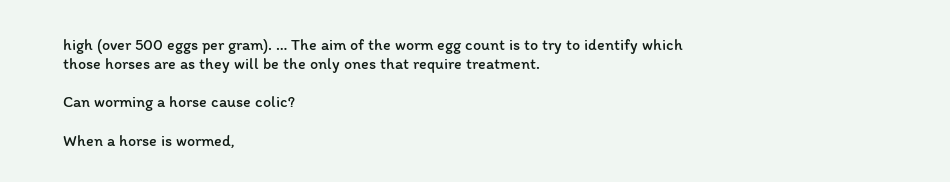high (over 500 eggs per gram). … The aim of the worm egg count is to try to identify which those horses are as they will be the only ones that require treatment.

Can worming a horse cause colic?

When a horse is wormed,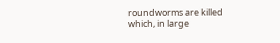roundworms are killed which, in large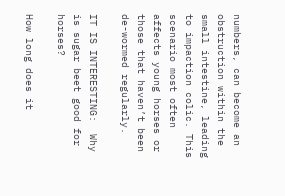numbers, can become an obstruction within the small intestine, leading to impaction colic. This scenario most often affects young horses or those that haven’t been de-wormed regularly.

IT IS INTERESTING:  Why is sugar beet good for horses?

How long does it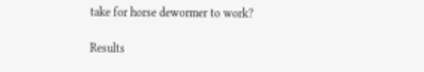take for horse dewormer to work?

Results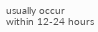usually occur within 12-24 hours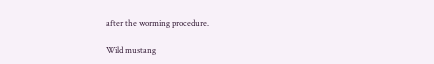after the worming procedure.

Wild mustang